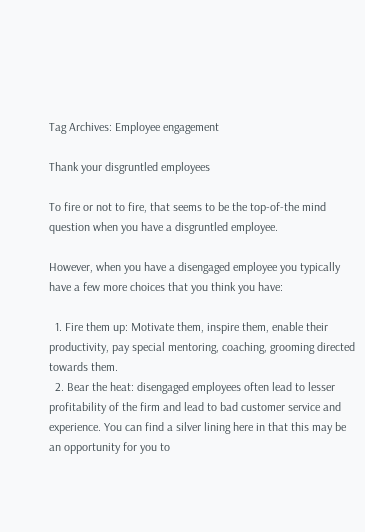Tag Archives: Employee engagement

Thank your disgruntled employees

To fire or not to fire, that seems to be the top-of-the mind question when you have a disgruntled employee.

However, when you have a disengaged employee you typically have a few more choices that you think you have:

  1. Fire them up: Motivate them, inspire them, enable their productivity, pay special mentoring, coaching, grooming directed towards them.
  2. Bear the heat: disengaged employees often lead to lesser profitability of the firm and lead to bad customer service and experience. You can find a silver lining here in that this may be an opportunity for you to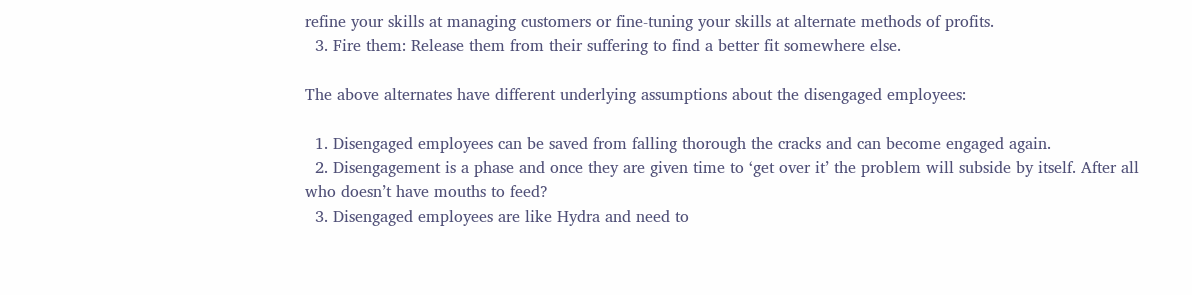refine your skills at managing customers or fine-tuning your skills at alternate methods of profits.
  3. Fire them: Release them from their suffering to find a better fit somewhere else.

The above alternates have different underlying assumptions about the disengaged employees:

  1. Disengaged employees can be saved from falling thorough the cracks and can become engaged again.
  2. Disengagement is a phase and once they are given time to ‘get over it’ the problem will subside by itself. After all who doesn’t have mouths to feed?
  3. Disengaged employees are like Hydra and need to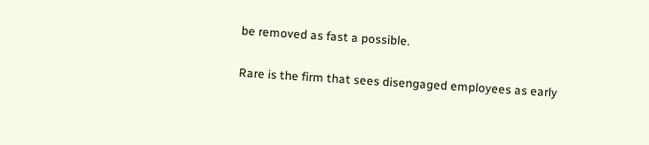be removed as fast a possible.

Rare is the firm that sees disengaged employees as early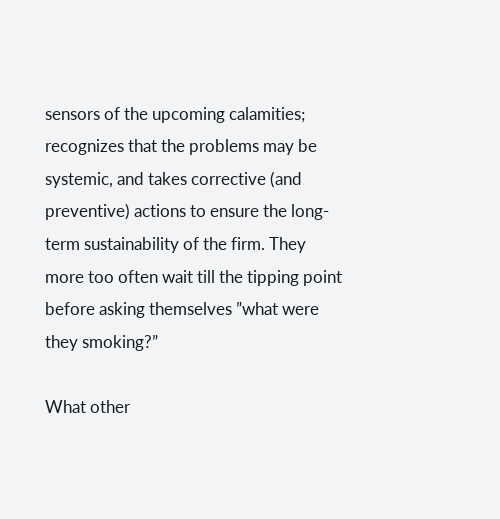sensors of the upcoming calamities; recognizes that the problems may be systemic, and takes corrective (and preventive) actions to ensure the long-term sustainability of the firm. They more too often wait till the tipping point before asking themselves ”what were they smoking?”

What other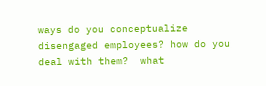ways do you conceptualize disengaged employees? how do you deal with them?  what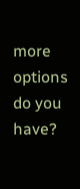more options do you have?